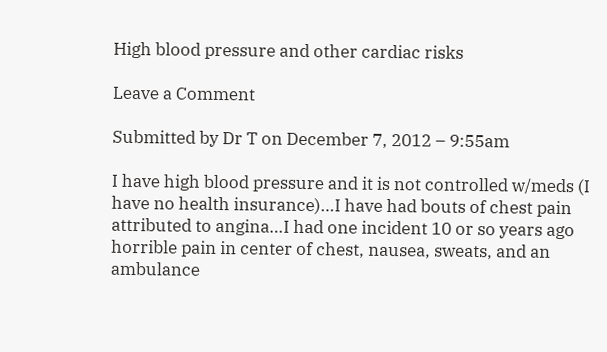High blood pressure and other cardiac risks

Leave a Comment

Submitted by Dr T on December 7, 2012 – 9:55am

I have high blood pressure and it is not controlled w/meds (I have no health insurance)…I have had bouts of chest pain attributed to angina…I had one incident 10 or so years ago horrible pain in center of chest, nausea, sweats, and an ambulance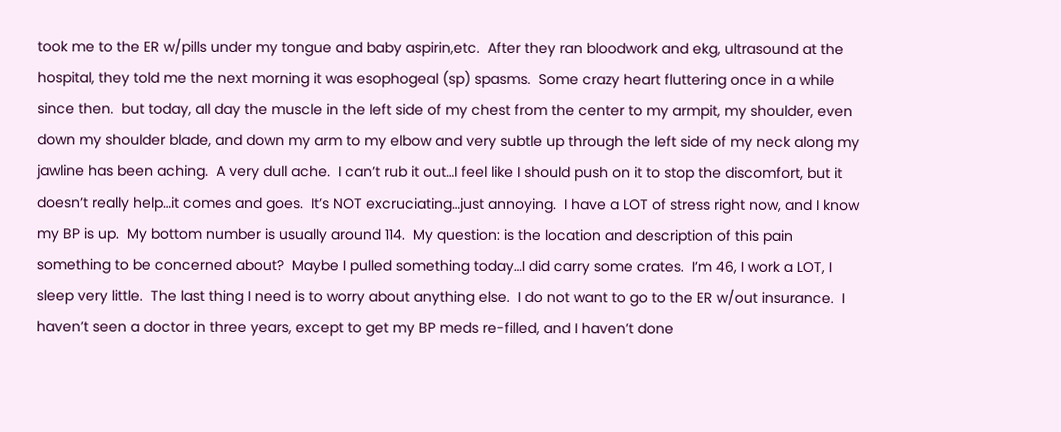took me to the ER w/pills under my tongue and baby aspirin,etc.  After they ran bloodwork and ekg, ultrasound at the hospital, they told me the next morning it was esophogeal (sp) spasms.  Some crazy heart fluttering once in a while since then.  but today, all day the muscle in the left side of my chest from the center to my armpit, my shoulder, even down my shoulder blade, and down my arm to my elbow and very subtle up through the left side of my neck along my jawline has been aching.  A very dull ache.  I can’t rub it out…I feel like I should push on it to stop the discomfort, but it doesn’t really help…it comes and goes.  It’s NOT excruciating…just annoying.  I have a LOT of stress right now, and I know my BP is up.  My bottom number is usually around 114.  My question: is the location and description of this pain something to be concerned about?  Maybe I pulled something today…I did carry some crates.  I’m 46, I work a LOT, I sleep very little.  The last thing I need is to worry about anything else.  I do not want to go to the ER w/out insurance.  I haven’t seen a doctor in three years, except to get my BP meds re-filled, and I haven’t done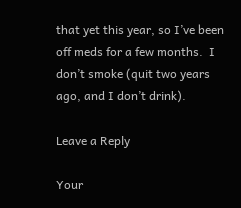that yet this year, so I’ve been off meds for a few months.  I don’t smoke (quit two years ago, and I don’t drink).

Leave a Reply

Your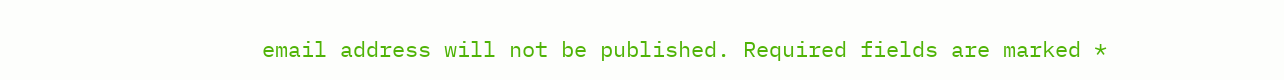email address will not be published. Required fields are marked *